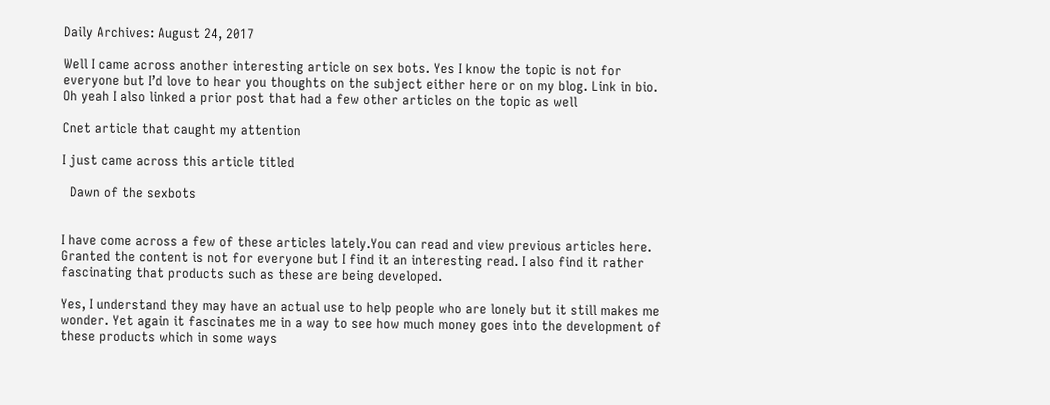Daily Archives: August 24, 2017

Well I came across another interesting article on sex bots. Yes I know the topic is not for everyone but I’d love to hear you thoughts on the subject either here or on my blog. Link in bio. Oh yeah I also linked a prior post that had a few other articles on the topic as well

Cnet article that caught my attention

I just came across this article titled

  Dawn of the sexbots


I have come across a few of these articles lately.You can read and view previous articles here.  Granted the content is not for everyone but I find it an interesting read. I also find it rather fascinating that products such as these are being developed.

Yes, I understand they may have an actual use to help people who are lonely but it still makes me wonder. Yet again it fascinates me in a way to see how much money goes into the development of these products which in some ways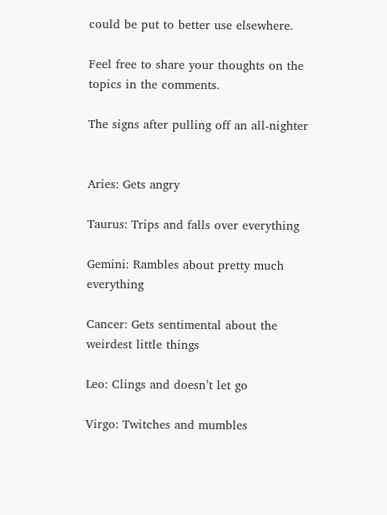could be put to better use elsewhere.

Feel free to share your thoughts on the topics in the comments.

The signs after pulling off an all-nighter


Aries: Gets angry

Taurus: Trips and falls over everything

Gemini: Rambles about pretty much everything

Cancer: Gets sentimental about the weirdest little things

Leo: Clings and doesn’t let go

Virgo: Twitches and mumbles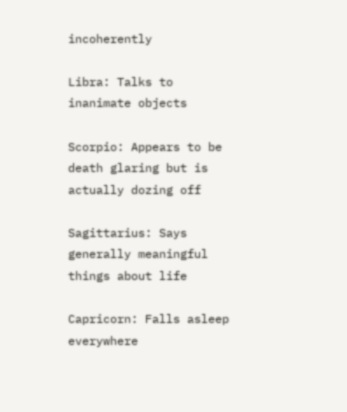incoherently

Libra: Talks to inanimate objects

Scorpio: Appears to be death glaring but is actually dozing off

Sagittarius: Says generally meaningful things about life

Capricorn: Falls asleep everywhere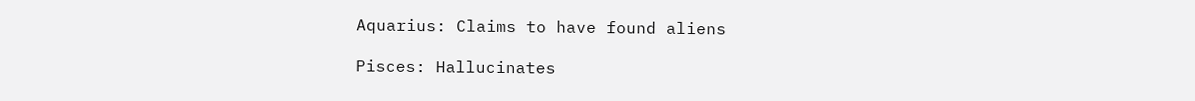Aquarius: Claims to have found aliens

Pisces: Hallucinates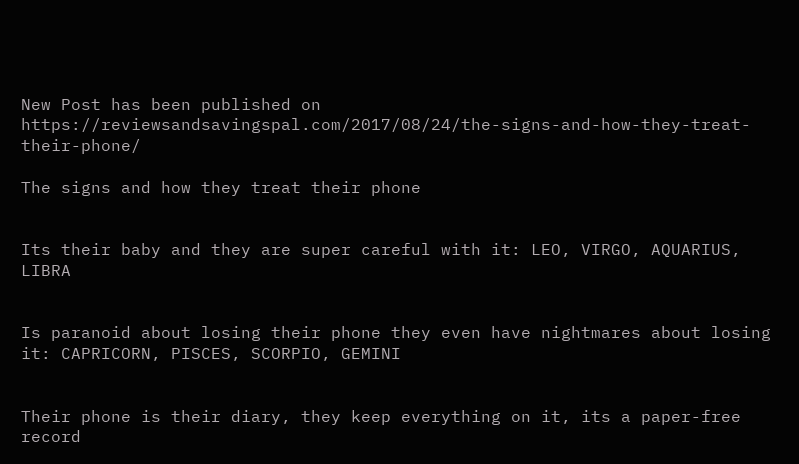New Post has been published on https://reviewsandsavingspal.com/2017/08/24/the-signs-and-how-they-treat-their-phone/

The signs and how they treat their phone


Its their baby and they are super careful with it: LEO, VIRGO, AQUARIUS, LIBRA


Is paranoid about losing their phone they even have nightmares about losing it: CAPRICORN, PISCES, SCORPIO, GEMINI


Their phone is their diary, they keep everything on it, its a paper-free record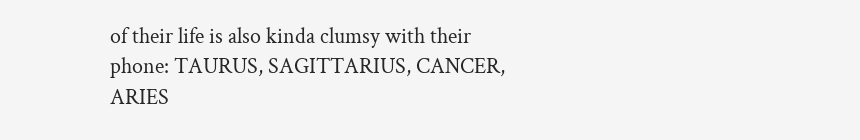of their life is also kinda clumsy with their phone: TAURUS, SAGITTARIUS, CANCER, ARIES